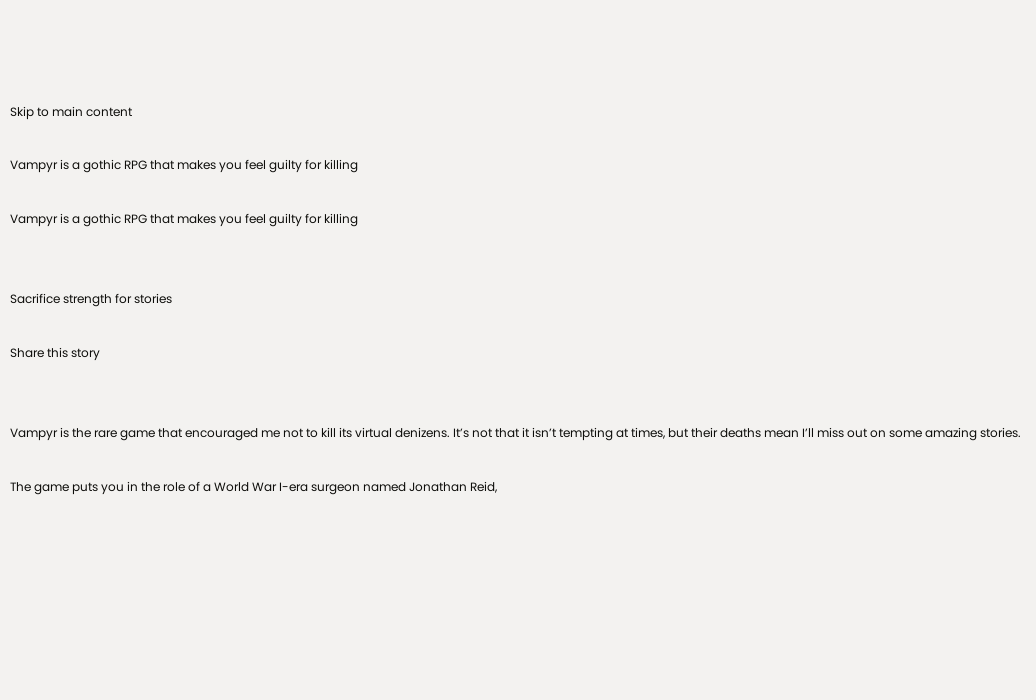Skip to main content

Vampyr is a gothic RPG that makes you feel guilty for killing

Vampyr is a gothic RPG that makes you feel guilty for killing


Sacrifice strength for stories

Share this story


Vampyr is the rare game that encouraged me not to kill its virtual denizens. It’s not that it isn’t tempting at times, but their deaths mean I’ll miss out on some amazing stories.

The game puts you in the role of a World War I-era surgeon named Jonathan Reid,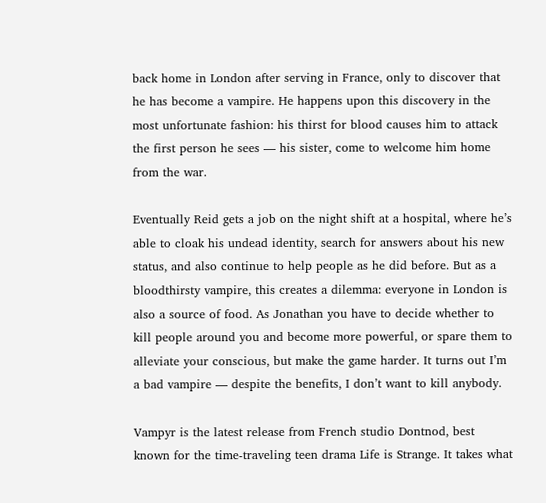back home in London after serving in France, only to discover that he has become a vampire. He happens upon this discovery in the most unfortunate fashion: his thirst for blood causes him to attack the first person he sees — his sister, come to welcome him home from the war.

Eventually Reid gets a job on the night shift at a hospital, where he’s able to cloak his undead identity, search for answers about his new status, and also continue to help people as he did before. But as a bloodthirsty vampire, this creates a dilemma: everyone in London is also a source of food. As Jonathan you have to decide whether to kill people around you and become more powerful, or spare them to alleviate your conscious, but make the game harder. It turns out I’m a bad vampire — despite the benefits, I don’t want to kill anybody.

Vampyr is the latest release from French studio Dontnod, best known for the time-traveling teen drama Life is Strange. It takes what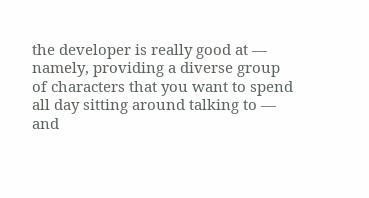the developer is really good at — namely, providing a diverse group of characters that you want to spend all day sitting around talking to — and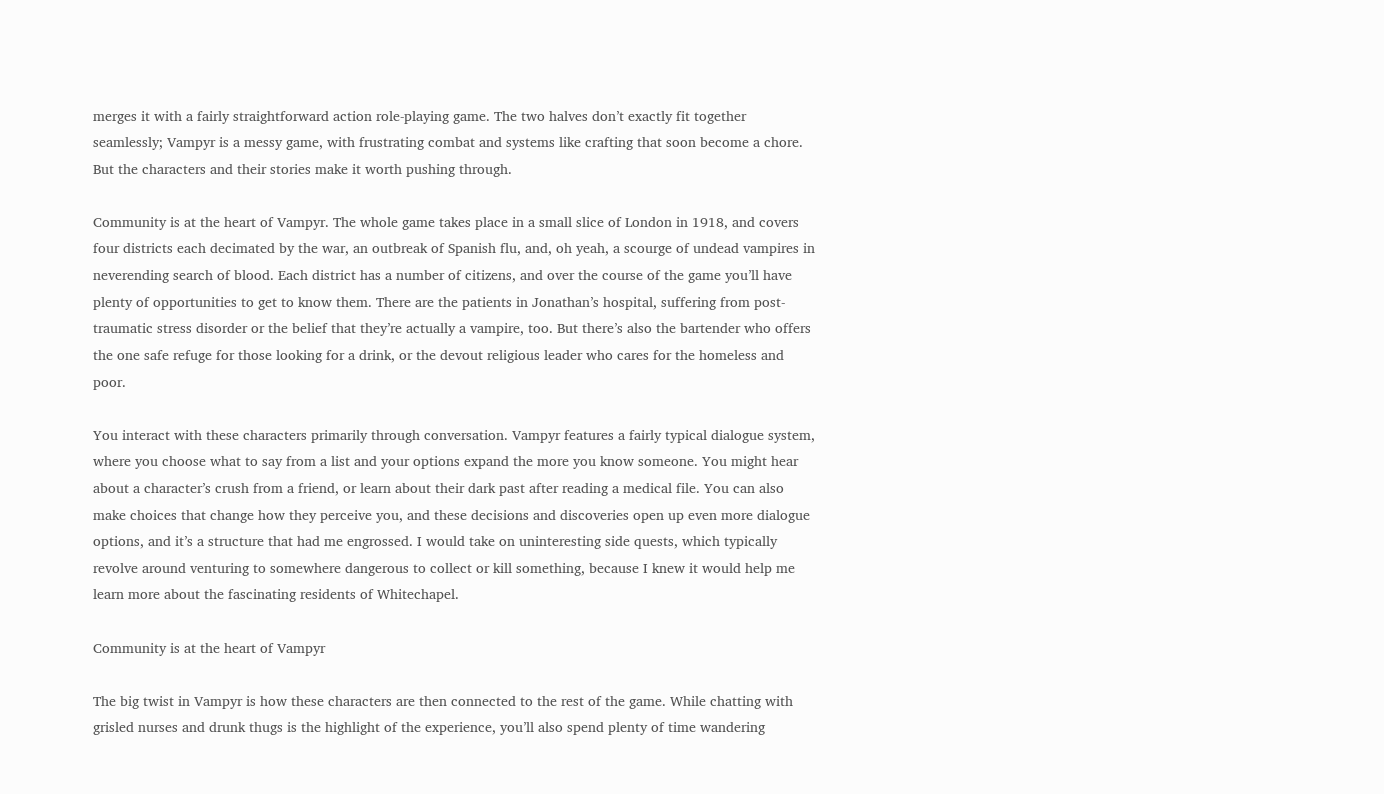merges it with a fairly straightforward action role-playing game. The two halves don’t exactly fit together seamlessly; Vampyr is a messy game, with frustrating combat and systems like crafting that soon become a chore. But the characters and their stories make it worth pushing through.

Community is at the heart of Vampyr. The whole game takes place in a small slice of London in 1918, and covers four districts each decimated by the war, an outbreak of Spanish flu, and, oh yeah, a scourge of undead vampires in neverending search of blood. Each district has a number of citizens, and over the course of the game you’ll have plenty of opportunities to get to know them. There are the patients in Jonathan’s hospital, suffering from post-traumatic stress disorder or the belief that they’re actually a vampire, too. But there’s also the bartender who offers the one safe refuge for those looking for a drink, or the devout religious leader who cares for the homeless and poor.

You interact with these characters primarily through conversation. Vampyr features a fairly typical dialogue system, where you choose what to say from a list and your options expand the more you know someone. You might hear about a character’s crush from a friend, or learn about their dark past after reading a medical file. You can also make choices that change how they perceive you, and these decisions and discoveries open up even more dialogue options, and it’s a structure that had me engrossed. I would take on uninteresting side quests, which typically revolve around venturing to somewhere dangerous to collect or kill something, because I knew it would help me learn more about the fascinating residents of Whitechapel.

Community is at the heart of Vampyr

The big twist in Vampyr is how these characters are then connected to the rest of the game. While chatting with grisled nurses and drunk thugs is the highlight of the experience, you’ll also spend plenty of time wandering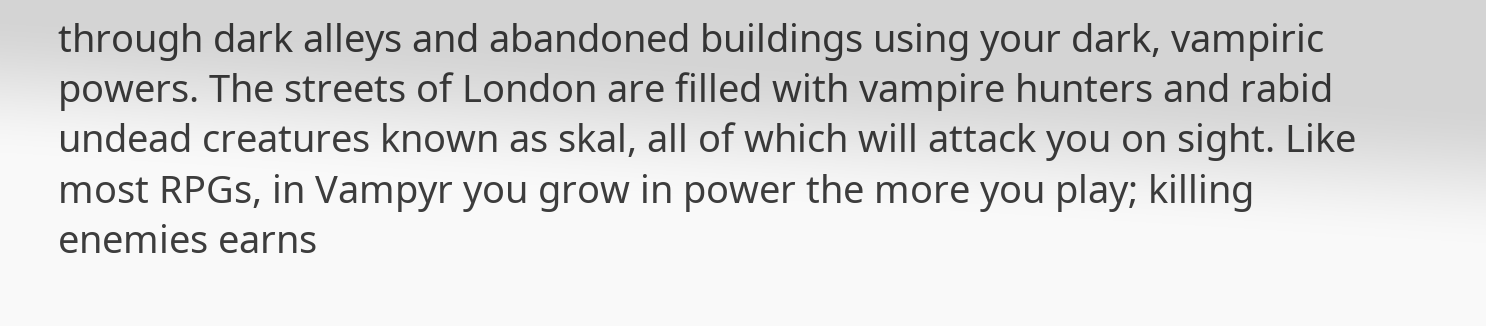through dark alleys and abandoned buildings using your dark, vampiric powers. The streets of London are filled with vampire hunters and rabid undead creatures known as skal, all of which will attack you on sight. Like most RPGs, in Vampyr you grow in power the more you play; killing enemies earns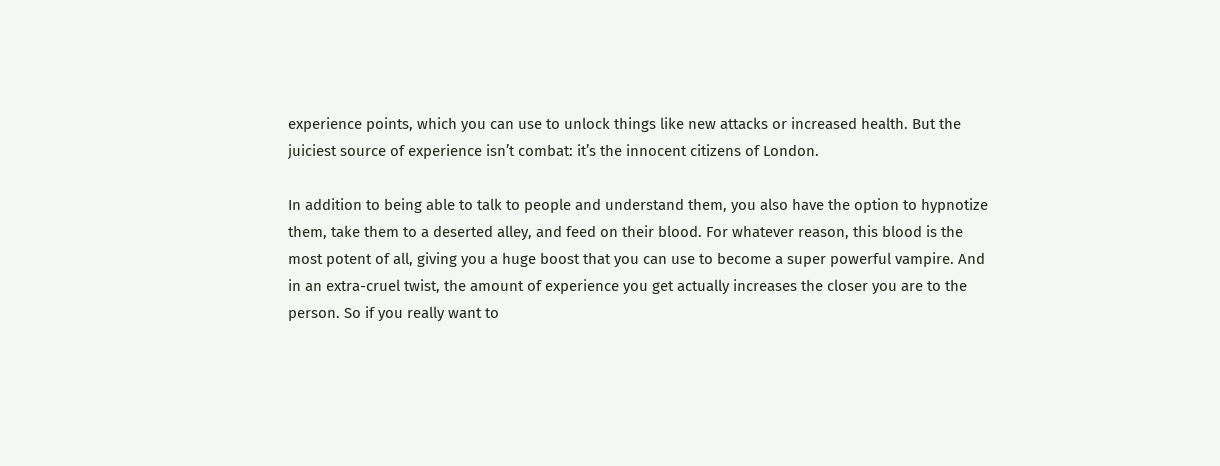experience points, which you can use to unlock things like new attacks or increased health. But the juiciest source of experience isn’t combat: it’s the innocent citizens of London.

In addition to being able to talk to people and understand them, you also have the option to hypnotize them, take them to a deserted alley, and feed on their blood. For whatever reason, this blood is the most potent of all, giving you a huge boost that you can use to become a super powerful vampire. And in an extra-cruel twist, the amount of experience you get actually increases the closer you are to the person. So if you really want to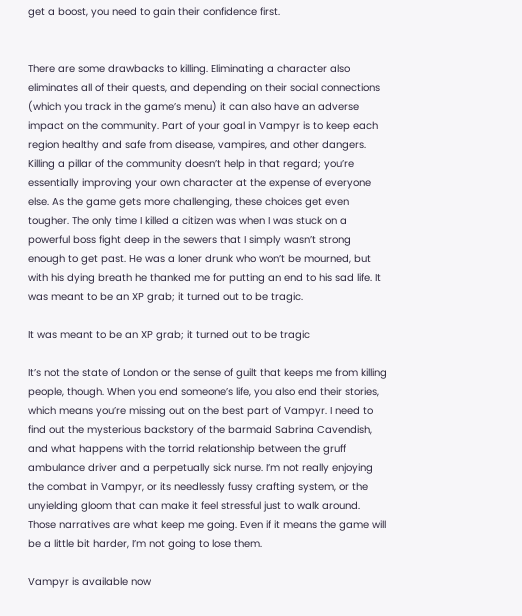get a boost, you need to gain their confidence first.


There are some drawbacks to killing. Eliminating a character also eliminates all of their quests, and depending on their social connections (which you track in the game’s menu) it can also have an adverse impact on the community. Part of your goal in Vampyr is to keep each region healthy and safe from disease, vampires, and other dangers. Killing a pillar of the community doesn’t help in that regard; you’re essentially improving your own character at the expense of everyone else. As the game gets more challenging, these choices get even tougher. The only time I killed a citizen was when I was stuck on a powerful boss fight deep in the sewers that I simply wasn’t strong enough to get past. He was a loner drunk who won’t be mourned, but with his dying breath he thanked me for putting an end to his sad life. It was meant to be an XP grab; it turned out to be tragic.

It was meant to be an XP grab; it turned out to be tragic

It’s not the state of London or the sense of guilt that keeps me from killing people, though. When you end someone’s life, you also end their stories, which means you’re missing out on the best part of Vampyr. I need to find out the mysterious backstory of the barmaid Sabrina Cavendish, and what happens with the torrid relationship between the gruff ambulance driver and a perpetually sick nurse. I’m not really enjoying the combat in Vampyr, or its needlessly fussy crafting system, or the unyielding gloom that can make it feel stressful just to walk around. Those narratives are what keep me going. Even if it means the game will be a little bit harder, I’m not going to lose them.

Vampyr is available now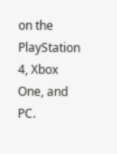on the PlayStation 4, Xbox One, and PC.